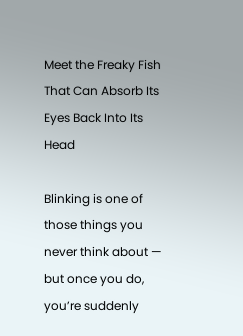Meet the Freaky Fish That Can Absorb Its Eyes Back Into Its Head

Blinking is one of those things you never think about — but once you do, you’re suddenly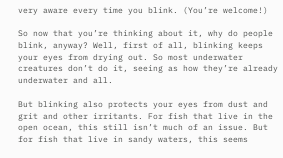very aware every time you blink. (You’re welcome!)

So now that you’re thinking about it, why do people blink, anyway? Well, first of all, blinking keeps your eyes from drying out. So most underwater creatures don’t do it, seeing as how they’re already underwater and all.

But blinking also protects your eyes from dust and grit and other irritants. For fish that live in the open ocean, this still isn’t much of an issue. But for fish that live in sandy waters, this seems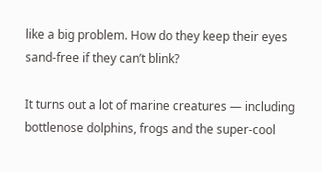like a big problem. How do they keep their eyes sand-free if they can’t blink?

It turns out a lot of marine creatures — including bottlenose dolphins, frogs and the super-cool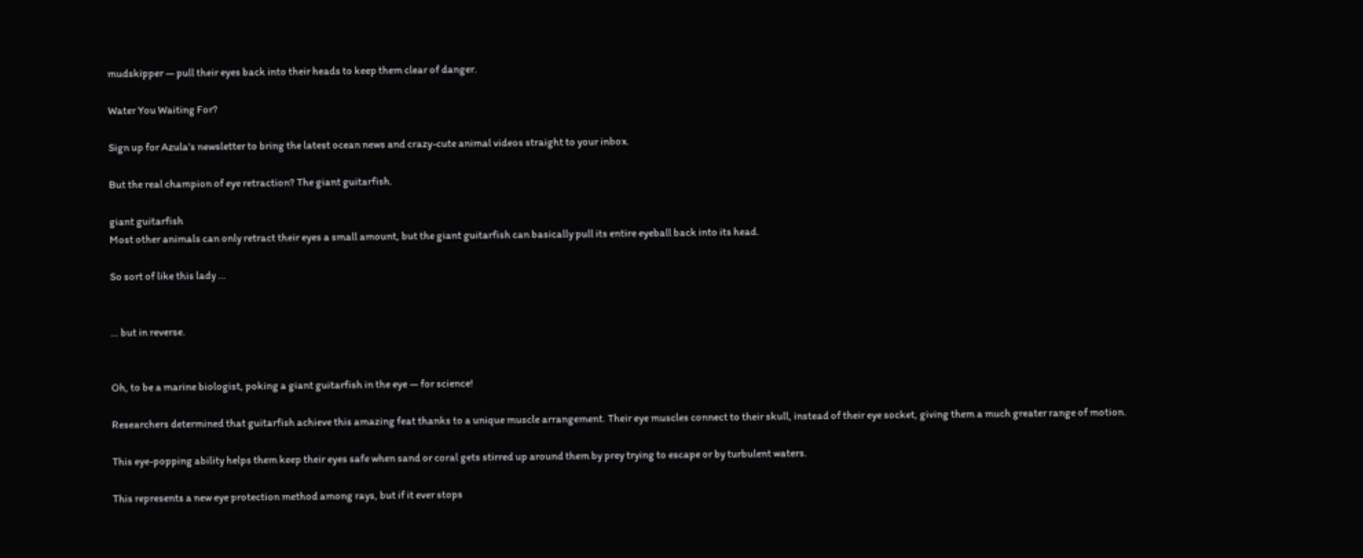mudskipper — pull their eyes back into their heads to keep them clear of danger.

Water You Waiting For?

Sign up for Azula’s newsletter to bring the latest ocean news and crazy-cute animal videos straight to your inbox.

But the real champion of eye retraction? The giant guitarfish.

giant guitarfish
Most other animals can only retract their eyes a small amount, but the giant guitarfish can basically pull its entire eyeball back into its head.

So sort of like this lady …


… but in reverse.


Oh, to be a marine biologist, poking a giant guitarfish in the eye — for science!

Researchers determined that guitarfish achieve this amazing feat thanks to a unique muscle arrangement. Their eye muscles connect to their skull, instead of their eye socket, giving them a much greater range of motion.

This eye-popping ability helps them keep their eyes safe when sand or coral gets stirred up around them by prey trying to escape or by turbulent waters.

This represents a new eye protection method among rays, but if it ever stops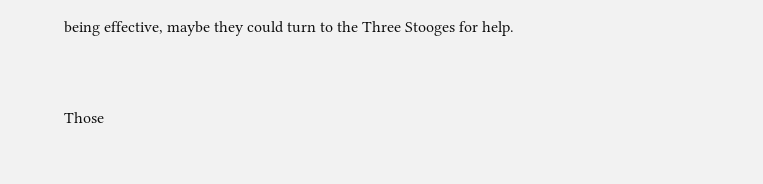being effective, maybe they could turn to the Three Stooges for help.


Those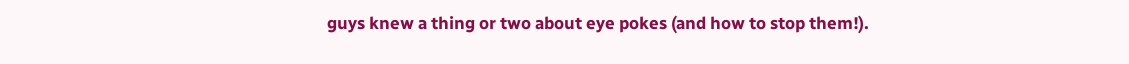guys knew a thing or two about eye pokes (and how to stop them!).